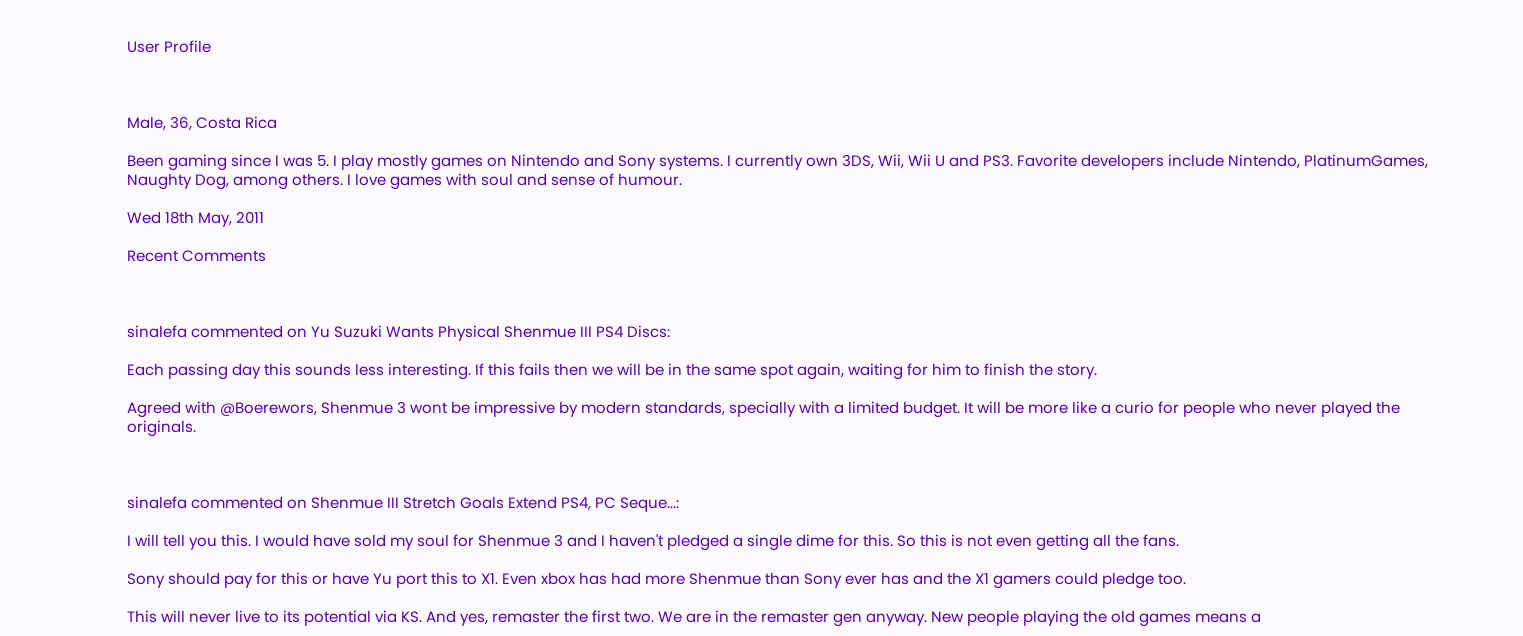User Profile



Male, 36, Costa Rica

Been gaming since I was 5. I play mostly games on Nintendo and Sony systems. I currently own 3DS, Wii, Wii U and PS3. Favorite developers include Nintendo, PlatinumGames, Naughty Dog, among others. I love games with soul and sense of humour.

Wed 18th May, 2011

Recent Comments



sinalefa commented on Yu Suzuki Wants Physical Shenmue III PS4 Discs:

Each passing day this sounds less interesting. If this fails then we will be in the same spot again, waiting for him to finish the story.

Agreed with @Boerewors, Shenmue 3 wont be impressive by modern standards, specially with a limited budget. It will be more like a curio for people who never played the originals.



sinalefa commented on Shenmue III Stretch Goals Extend PS4, PC Seque...:

I will tell you this. I would have sold my soul for Shenmue 3 and I haven't pledged a single dime for this. So this is not even getting all the fans.

Sony should pay for this or have Yu port this to X1. Even xbox has had more Shenmue than Sony ever has and the X1 gamers could pledge too.

This will never live to its potential via KS. And yes, remaster the first two. We are in the remaster gen anyway. New people playing the old games means a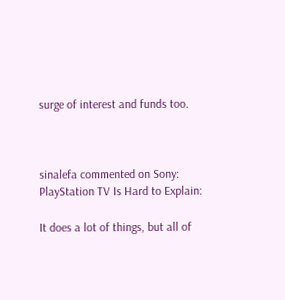surge of interest and funds too.



sinalefa commented on Sony: PlayStation TV Is Hard to Explain:

It does a lot of things, but all of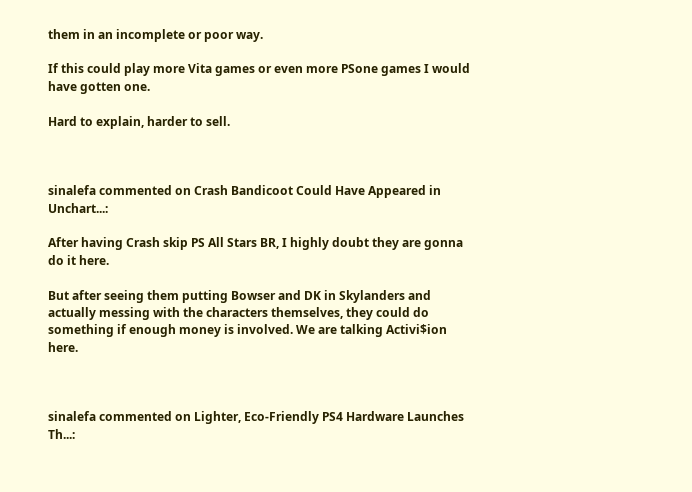them in an incomplete or poor way.

If this could play more Vita games or even more PSone games I would have gotten one.

Hard to explain, harder to sell.



sinalefa commented on Crash Bandicoot Could Have Appeared in Unchart...:

After having Crash skip PS All Stars BR, I highly doubt they are gonna do it here.

But after seeing them putting Bowser and DK in Skylanders and actually messing with the characters themselves, they could do something if enough money is involved. We are talking Activi$ion here.



sinalefa commented on Lighter, Eco-Friendly PS4 Hardware Launches Th...: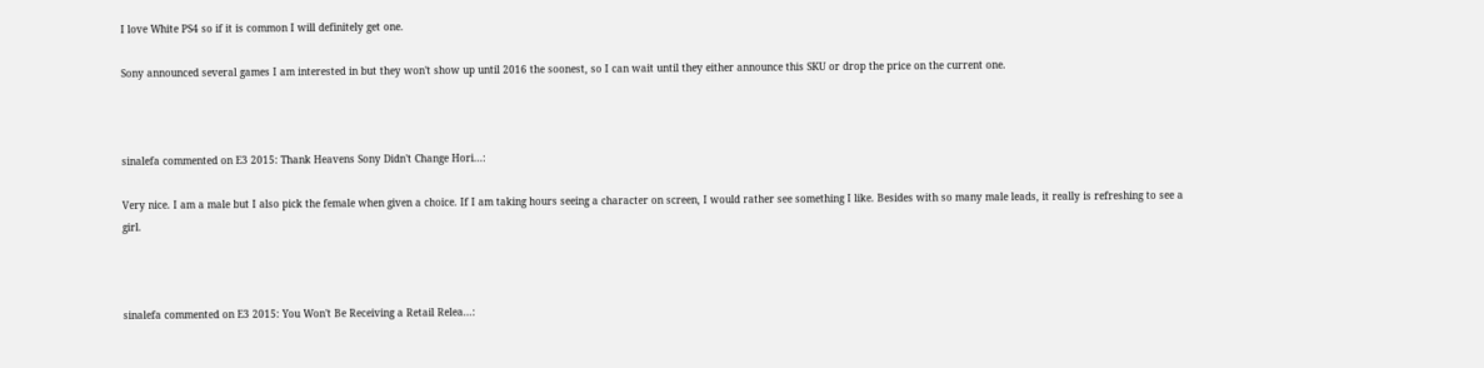I love White PS4 so if it is common I will definitely get one.

Sony announced several games I am interested in but they won't show up until 2016 the soonest, so I can wait until they either announce this SKU or drop the price on the current one.



sinalefa commented on E3 2015: Thank Heavens Sony Didn't Change Hori...:

Very nice. I am a male but I also pick the female when given a choice. If I am taking hours seeing a character on screen, I would rather see something I like. Besides with so many male leads, it really is refreshing to see a girl.



sinalefa commented on E3 2015: You Won't Be Receiving a Retail Relea...: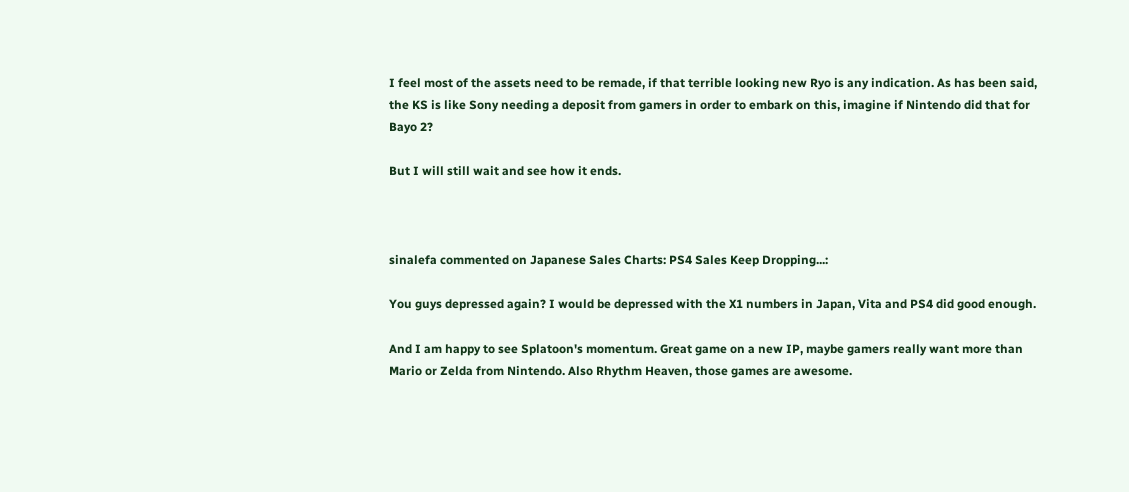I feel most of the assets need to be remade, if that terrible looking new Ryo is any indication. As has been said, the KS is like Sony needing a deposit from gamers in order to embark on this, imagine if Nintendo did that for Bayo 2?

But I will still wait and see how it ends.



sinalefa commented on Japanese Sales Charts: PS4 Sales Keep Dropping...:

You guys depressed again? I would be depressed with the X1 numbers in Japan, Vita and PS4 did good enough.

And I am happy to see Splatoon's momentum. Great game on a new IP, maybe gamers really want more than Mario or Zelda from Nintendo. Also Rhythm Heaven, those games are awesome.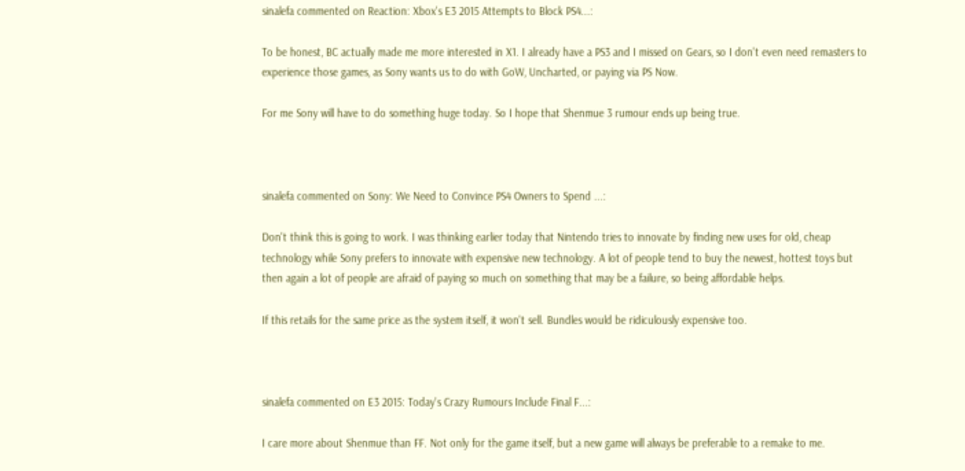sinalefa commented on Reaction: Xbox's E3 2015 Attempts to Block PS4...:

To be honest, BC actually made me more interested in X1. I already have a PS3 and I missed on Gears, so I don't even need remasters to experience those games, as Sony wants us to do with GoW, Uncharted, or paying via PS Now.

For me Sony will have to do something huge today. So I hope that Shenmue 3 rumour ends up being true.



sinalefa commented on Sony: We Need to Convince PS4 Owners to Spend ...:

Don't think this is going to work. I was thinking earlier today that Nintendo tries to innovate by finding new uses for old, cheap technology while Sony prefers to innovate with expensive new technology. A lot of people tend to buy the newest, hottest toys but then again a lot of people are afraid of paying so much on something that may be a failure, so being affordable helps.

If this retails for the same price as the system itself, it won't sell. Bundles would be ridiculously expensive too.



sinalefa commented on E3 2015: Today's Crazy Rumours Include Final F...:

I care more about Shenmue than FF. Not only for the game itself, but a new game will always be preferable to a remake to me.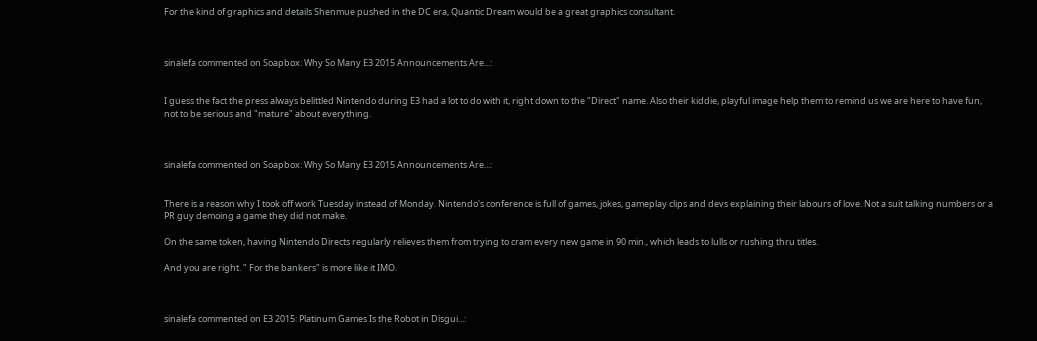For the kind of graphics and details Shenmue pushed in the DC era, Quantic Dream would be a great graphics consultant.



sinalefa commented on Soapbox: Why So Many E3 2015 Announcements Are...:


I guess the fact the press always belittled Nintendo during E3 had a lot to do with it, right down to the "Direct" name. Also their kiddie, playful image help them to remind us we are here to have fun, not to be serious and "mature" about everything.



sinalefa commented on Soapbox: Why So Many E3 2015 Announcements Are...:


There is a reason why I took off work Tuesday instead of Monday. Nintendo's conference is full of games, jokes, gameplay clips and devs explaining their labours of love. Not a suit talking numbers or a PR guy demoing a game they did not make.

On the same token, having Nintendo Directs regularly relieves them from trying to cram every new game in 90 min., which leads to lulls or rushing thru titles.

And you are right. " For the bankers" is more like it IMO.



sinalefa commented on E3 2015: Platinum Games Is the Robot in Disgui...: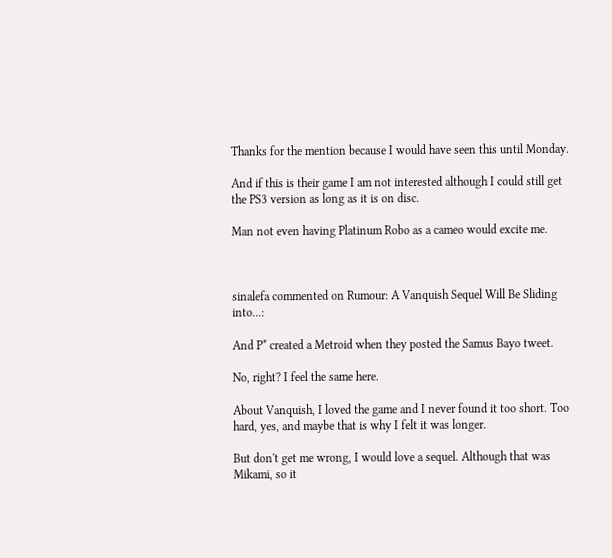Thanks for the mention because I would have seen this until Monday.

And if this is their game I am not interested although I could still get the PS3 version as long as it is on disc.

Man not even having Platinum Robo as a cameo would excite me.



sinalefa commented on Rumour: A Vanquish Sequel Will Be Sliding into...:

And P* created a Metroid when they posted the Samus Bayo tweet.

No, right? I feel the same here.

About Vanquish, I loved the game and I never found it too short. Too hard, yes, and maybe that is why I felt it was longer.

But don't get me wrong, I would love a sequel. Although that was Mikami, so it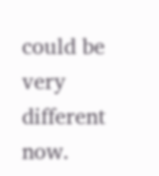could be very different now.